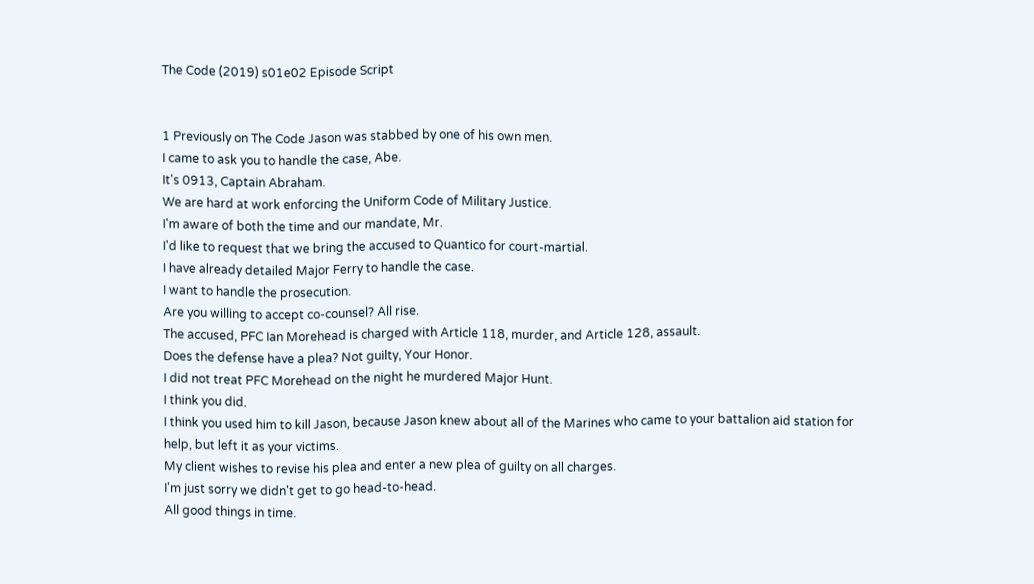The Code (2019) s01e02 Episode Script


1 Previously on The Code Jason was stabbed by one of his own men.
I came to ask you to handle the case, Abe.
It's 0913, Captain Abraham.
We are hard at work enforcing the Uniform Code of Military Justice.
I'm aware of both the time and our mandate, Mr.
I'd like to request that we bring the accused to Quantico for court-martial.
I have already detailed Major Ferry to handle the case.
I want to handle the prosecution.
Are you willing to accept co-counsel? All rise.
The accused, PFC Ian Morehead is charged with Article 118, murder, and Article 128, assault.
Does the defense have a plea? Not guilty, Your Honor.
I did not treat PFC Morehead on the night he murdered Major Hunt.
I think you did.
I think you used him to kill Jason, because Jason knew about all of the Marines who came to your battalion aid station for help, but left it as your victims.
My client wishes to revise his plea and enter a new plea of guilty on all charges.
I'm just sorry we didn't get to go head-to-head.
All good things in time.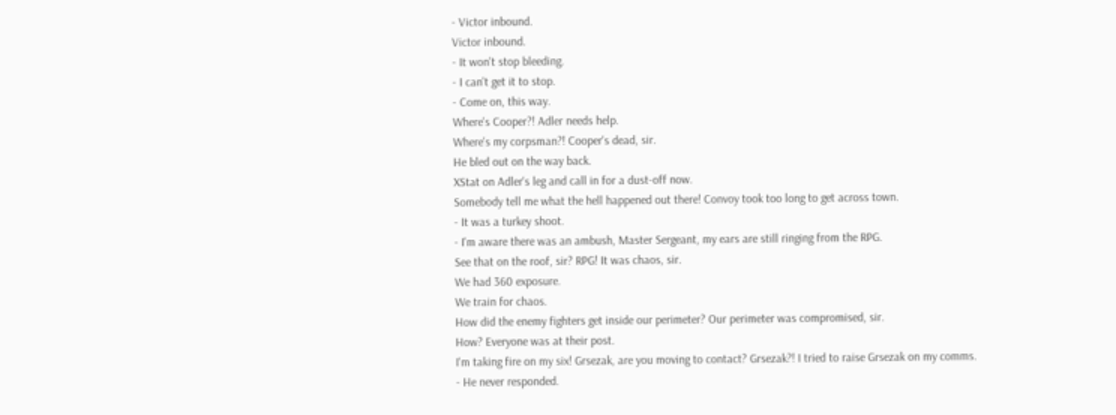- Victor inbound.
Victor inbound.
- It won't stop bleeding.
- I can't get it to stop.
- Come on, this way.
Where's Cooper?! Adler needs help.
Where's my corpsman?! Cooper's dead, sir.
He bled out on the way back.
XStat on Adler's leg and call in for a dust-off now.
Somebody tell me what the hell happened out there! Convoy took too long to get across town.
- It was a turkey shoot.
- I'm aware there was an ambush, Master Sergeant, my ears are still ringing from the RPG.
See that on the roof, sir? RPG! It was chaos, sir.
We had 360 exposure.
We train for chaos.
How did the enemy fighters get inside our perimeter? Our perimeter was compromised, sir.
How? Everyone was at their post.
I'm taking fire on my six! Grsezak, are you moving to contact? Grsezak?! I tried to raise Grsezak on my comms.
- He never responded.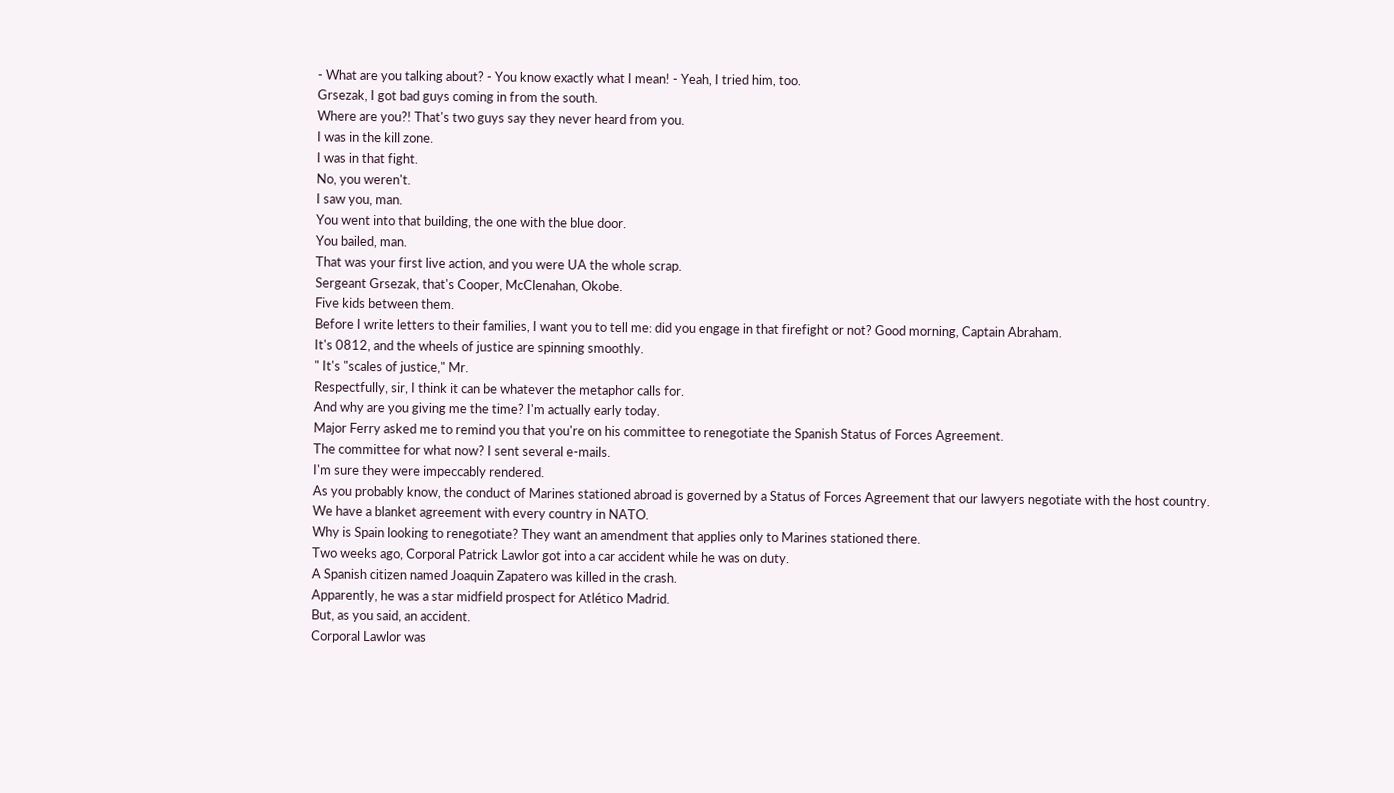- What are you talking about? - You know exactly what I mean! - Yeah, I tried him, too.
Grsezak, I got bad guys coming in from the south.
Where are you?! That's two guys say they never heard from you.
I was in the kill zone.
I was in that fight.
No, you weren't.
I saw you, man.
You went into that building, the one with the blue door.
You bailed, man.
That was your first live action, and you were UA the whole scrap.
Sergeant Grsezak, that's Cooper, McClenahan, Okobe.
Five kids between them.
Before I write letters to their families, I want you to tell me: did you engage in that firefight or not? Good morning, Captain Abraham.
It's 0812, and the wheels of justice are spinning smoothly.
" It's "scales of justice," Mr.
Respectfully, sir, I think it can be whatever the metaphor calls for.
And why are you giving me the time? I'm actually early today.
Major Ferry asked me to remind you that you're on his committee to renegotiate the Spanish Status of Forces Agreement.
The committee for what now? I sent several e-mails.
I'm sure they were impeccably rendered.
As you probably know, the conduct of Marines stationed abroad is governed by a Status of Forces Agreement that our lawyers negotiate with the host country.
We have a blanket agreement with every country in NATO.
Why is Spain looking to renegotiate? They want an amendment that applies only to Marines stationed there.
Two weeks ago, Corporal Patrick Lawlor got into a car accident while he was on duty.
A Spanish citizen named Joaquin Zapatero was killed in the crash.
Apparently, he was a star midfield prospect for Atlético Madrid.
But, as you said, an accident.
Corporal Lawlor was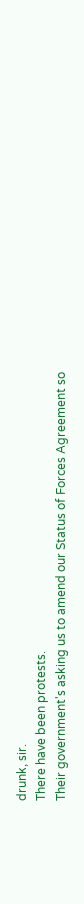drunk, sir.
There have been protests.
Their government's asking us to amend our Status of Forces Agreement so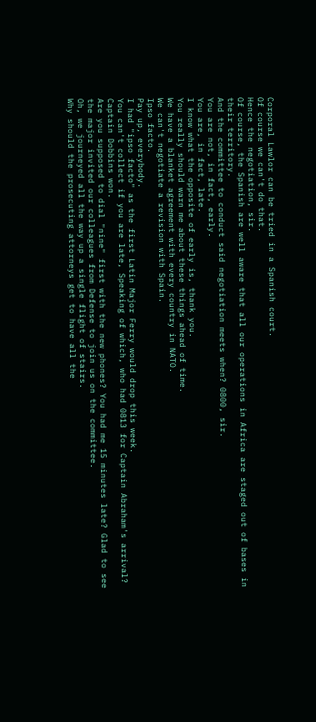Corporal Lawlor can be tried in a Spanish court.
Of course we can't do that.
Hence the negotiation, sir.
Of course, the Spanish are well aware that all our operations in Africa are staged out of bases in their territory.
And the committee to conduct said negotiation meets when? 0800, sir.
You are not, in fact, early.
You are, in fact, late.
I know what the opposite of early is, thank you.
You really should warn me about these things ahead of time.
We have a blanket agreement with every country in NATO.
We can't negotiate a revision with Spain.
Ipso facto.
Pay up, everybody.
I had "ipso facto" as the first Latin Major Ferry would drop this week.
You can't collect if you are late, Speaking of which, who had 0813 for Captain Abraham's arrival? Captain Dobbins won.
Are you supposed to dial "nine" first with the new phones? You had me 15 minutes late? Glad to see the major invited our colleagues from Defense to join us on the committee.
Oh, we journeyed all the way up a single flight of stairs.
Why should the prosecuting attorneys get to have all the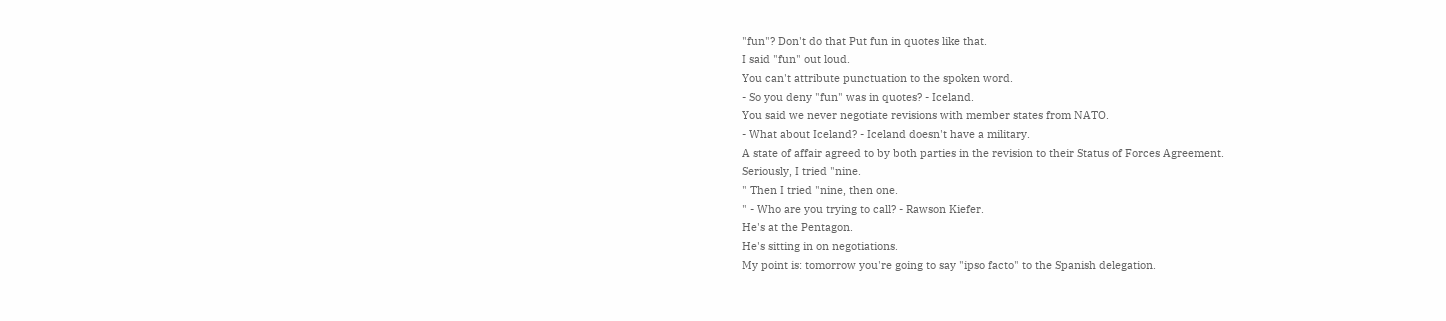"fun"? Don't do that Put fun in quotes like that.
I said "fun" out loud.
You can't attribute punctuation to the spoken word.
- So you deny "fun" was in quotes? - Iceland.
You said we never negotiate revisions with member states from NATO.
- What about Iceland? - Iceland doesn't have a military.
A state of affair agreed to by both parties in the revision to their Status of Forces Agreement.
Seriously, I tried "nine.
" Then I tried "nine, then one.
" - Who are you trying to call? - Rawson Kiefer.
He's at the Pentagon.
He's sitting in on negotiations.
My point is: tomorrow you're going to say "ipso facto" to the Spanish delegation.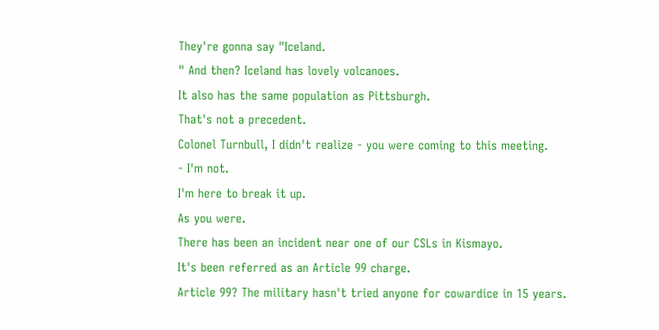They're gonna say "Iceland.
" And then? Iceland has lovely volcanoes.
It also has the same population as Pittsburgh.
That's not a precedent.
Colonel Turnbull, I didn't realize - you were coming to this meeting.
- I'm not.
I'm here to break it up.
As you were.
There has been an incident near one of our CSLs in Kismayo.
It's been referred as an Article 99 charge.
Article 99? The military hasn't tried anyone for cowardice in 15 years.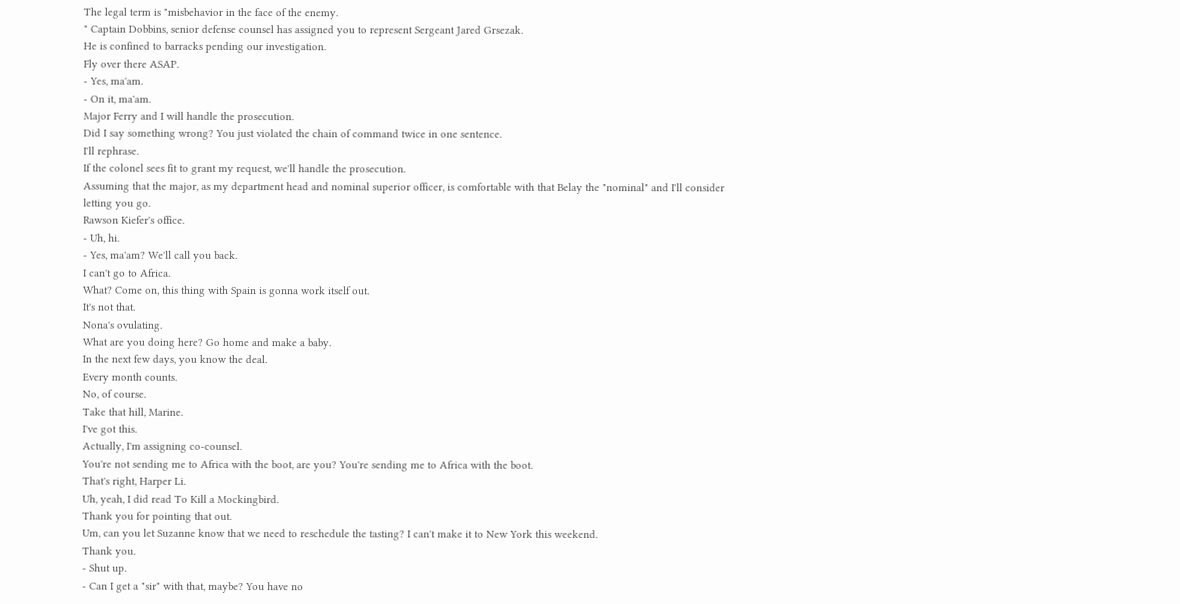The legal term is "misbehavior in the face of the enemy.
" Captain Dobbins, senior defense counsel has assigned you to represent Sergeant Jared Grsezak.
He is confined to barracks pending our investigation.
Fly over there ASAP.
- Yes, ma'am.
- On it, ma'am.
Major Ferry and I will handle the prosecution.
Did I say something wrong? You just violated the chain of command twice in one sentence.
I'll rephrase.
If the colonel sees fit to grant my request, we'll handle the prosecution.
Assuming that the major, as my department head and nominal superior officer, is comfortable with that Belay the "nominal" and I'll consider letting you go.
Rawson Kiefer's office.
- Uh, hi.
- Yes, ma'am? We'll call you back.
I can't go to Africa.
What? Come on, this thing with Spain is gonna work itself out.
It's not that.
Nona's ovulating.
What are you doing here? Go home and make a baby.
In the next few days, you know the deal.
Every month counts.
No, of course.
Take that hill, Marine.
I've got this.
Actually, I'm assigning co-counsel.
You're not sending me to Africa with the boot, are you? You're sending me to Africa with the boot.
That's right, Harper Li.
Uh, yeah, I did read To Kill a Mockingbird.
Thank you for pointing that out.
Um, can you let Suzanne know that we need to reschedule the tasting? I can't make it to New York this weekend.
Thank you.
- Shut up.
- Can I get a "sir" with that, maybe? You have no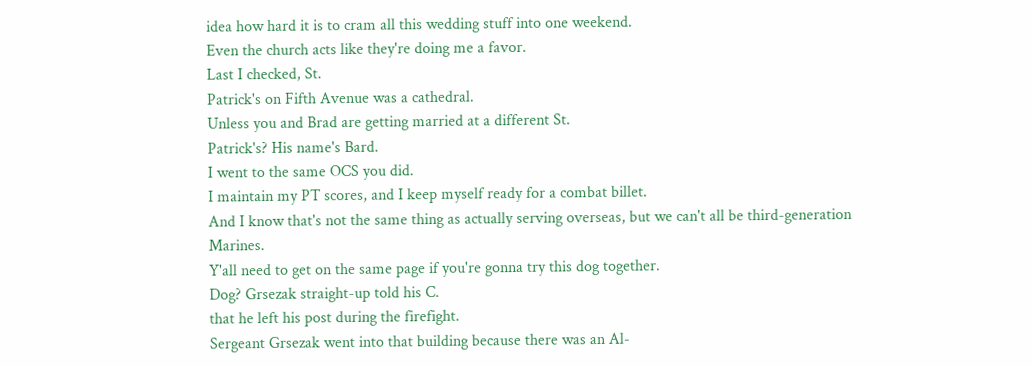idea how hard it is to cram all this wedding stuff into one weekend.
Even the church acts like they're doing me a favor.
Last I checked, St.
Patrick's on Fifth Avenue was a cathedral.
Unless you and Brad are getting married at a different St.
Patrick's? His name's Bard.
I went to the same OCS you did.
I maintain my PT scores, and I keep myself ready for a combat billet.
And I know that's not the same thing as actually serving overseas, but we can't all be third-generation Marines.
Y'all need to get on the same page if you're gonna try this dog together.
Dog? Grsezak straight-up told his C.
that he left his post during the firefight.
Sergeant Grsezak went into that building because there was an Al-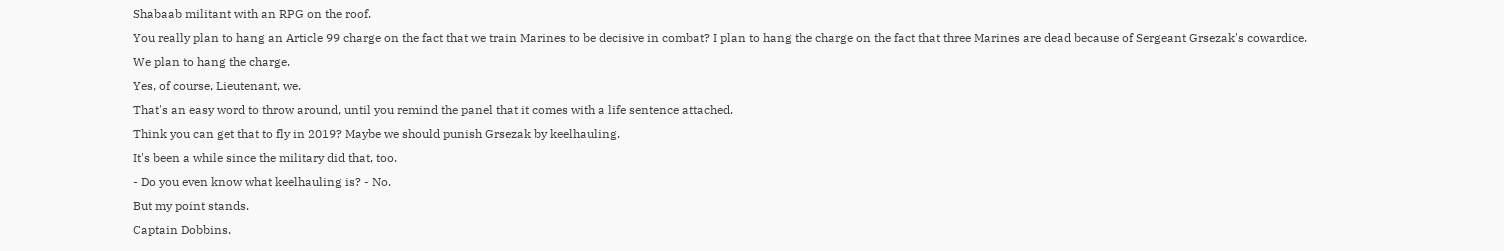Shabaab militant with an RPG on the roof.
You really plan to hang an Article 99 charge on the fact that we train Marines to be decisive in combat? I plan to hang the charge on the fact that three Marines are dead because of Sergeant Grsezak's cowardice.
We plan to hang the charge.
Yes, of course, Lieutenant, we.
That's an easy word to throw around, until you remind the panel that it comes with a life sentence attached.
Think you can get that to fly in 2019? Maybe we should punish Grsezak by keelhauling.
It's been a while since the military did that, too.
- Do you even know what keelhauling is? - No.
But my point stands.
Captain Dobbins.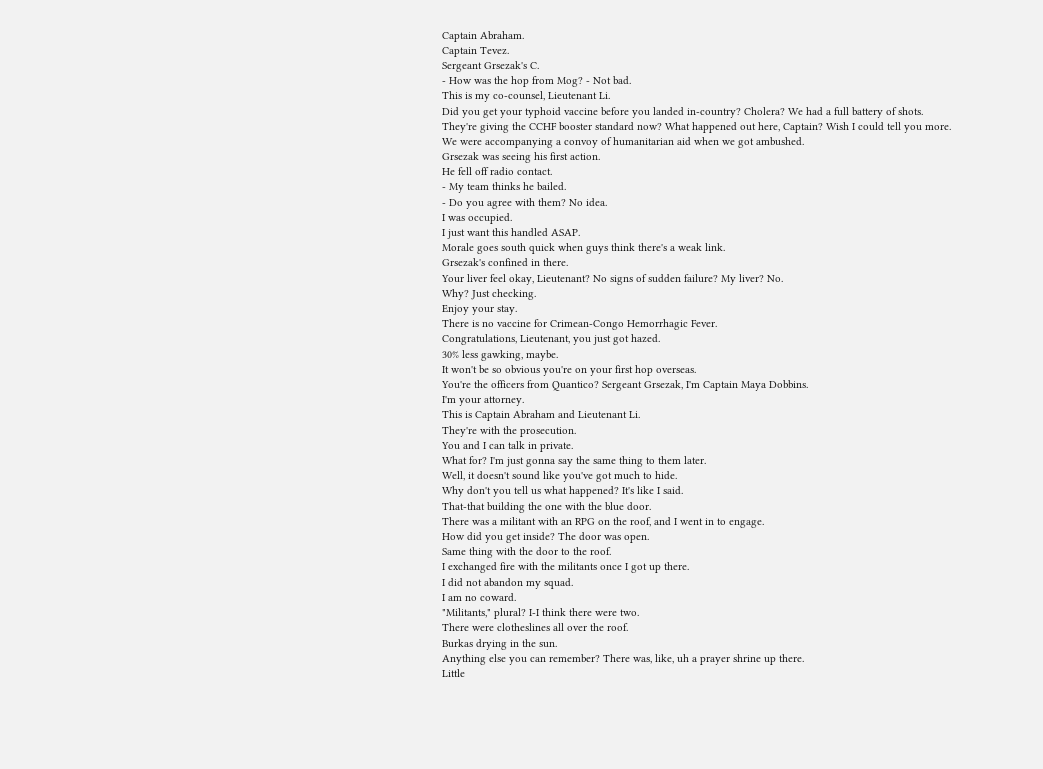Captain Abraham.
Captain Tevez.
Sergeant Grsezak's C.
- How was the hop from Mog? - Not bad.
This is my co-counsel, Lieutenant Li.
Did you get your typhoid vaccine before you landed in-country? Cholera? We had a full battery of shots.
They're giving the CCHF booster standard now? What happened out here, Captain? Wish I could tell you more.
We were accompanying a convoy of humanitarian aid when we got ambushed.
Grsezak was seeing his first action.
He fell off radio contact.
- My team thinks he bailed.
- Do you agree with them? No idea.
I was occupied.
I just want this handled ASAP.
Morale goes south quick when guys think there's a weak link.
Grsezak's confined in there.
Your liver feel okay, Lieutenant? No signs of sudden failure? My liver? No.
Why? Just checking.
Enjoy your stay.
There is no vaccine for Crimean-Congo Hemorrhagic Fever.
Congratulations, Lieutenant, you just got hazed.
30% less gawking, maybe.
It won't be so obvious you're on your first hop overseas.
You're the officers from Quantico? Sergeant Grsezak, I'm Captain Maya Dobbins.
I'm your attorney.
This is Captain Abraham and Lieutenant Li.
They're with the prosecution.
You and I can talk in private.
What for? I'm just gonna say the same thing to them later.
Well, it doesn't sound like you've got much to hide.
Why don't you tell us what happened? It's like I said.
That-that building the one with the blue door.
There was a militant with an RPG on the roof, and I went in to engage.
How did you get inside? The door was open.
Same thing with the door to the roof.
I exchanged fire with the militants once I got up there.
I did not abandon my squad.
I am no coward.
"Militants," plural? I-I think there were two.
There were clotheslines all over the roof.
Burkas drying in the sun.
Anything else you can remember? There was, like, uh a prayer shrine up there.
Little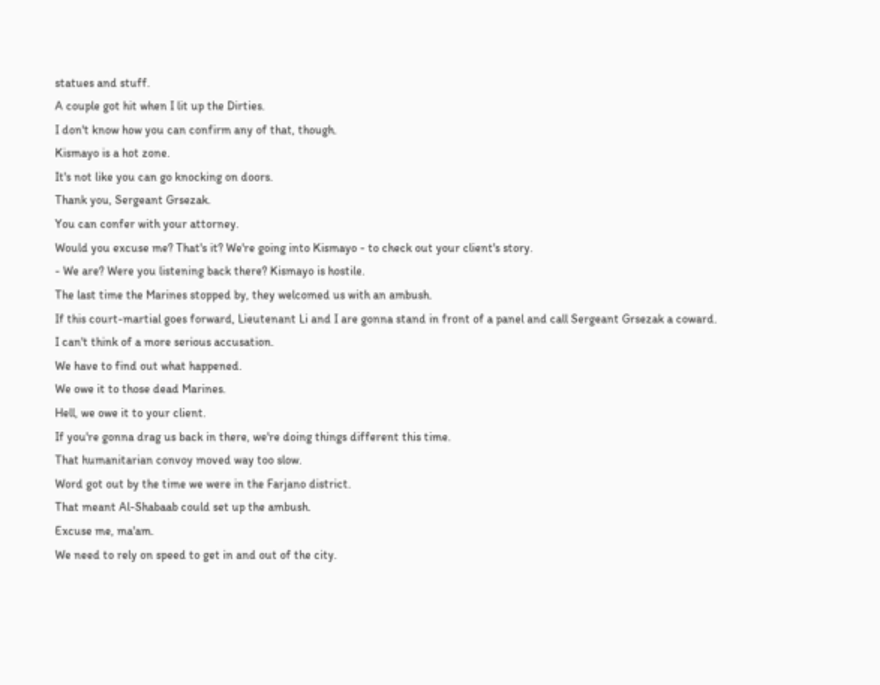statues and stuff.
A couple got hit when I lit up the Dirties.
I don't know how you can confirm any of that, though.
Kismayo is a hot zone.
It's not like you can go knocking on doors.
Thank you, Sergeant Grsezak.
You can confer with your attorney.
Would you excuse me? That's it? We're going into Kismayo - to check out your client's story.
- We are? Were you listening back there? Kismayo is hostile.
The last time the Marines stopped by, they welcomed us with an ambush.
If this court-martial goes forward, Lieutenant Li and I are gonna stand in front of a panel and call Sergeant Grsezak a coward.
I can't think of a more serious accusation.
We have to find out what happened.
We owe it to those dead Marines.
Hell, we owe it to your client.
If you're gonna drag us back in there, we're doing things different this time.
That humanitarian convoy moved way too slow.
Word got out by the time we were in the Farjano district.
That meant Al-Shabaab could set up the ambush.
Excuse me, ma'am.
We need to rely on speed to get in and out of the city.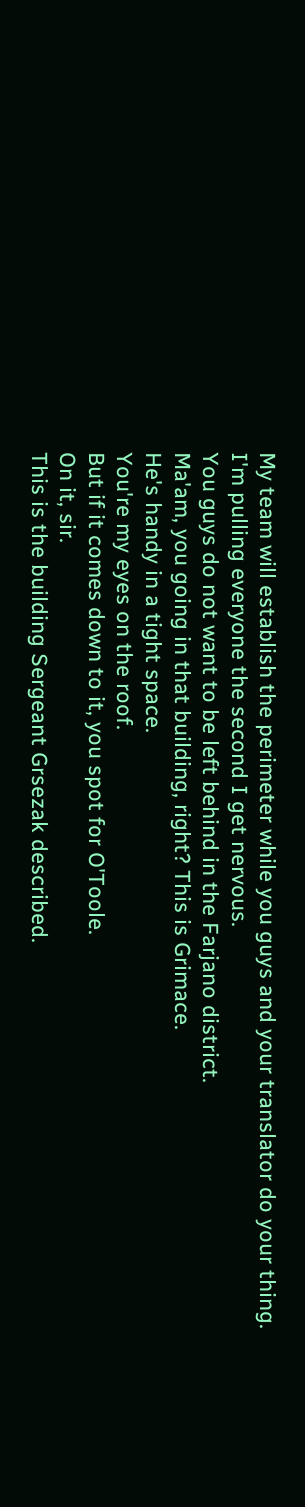My team will establish the perimeter while you guys and your translator do your thing.
I'm pulling everyone the second I get nervous.
You guys do not want to be left behind in the Farjano district.
Ma'am, you going in that building, right? This is Grimace.
He's handy in a tight space.
You're my eyes on the roof.
But if it comes down to it, you spot for O'Toole.
On it, sir.
This is the building Sergeant Grsezak described.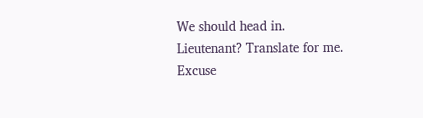We should head in.
Lieutenant? Translate for me.
Excuse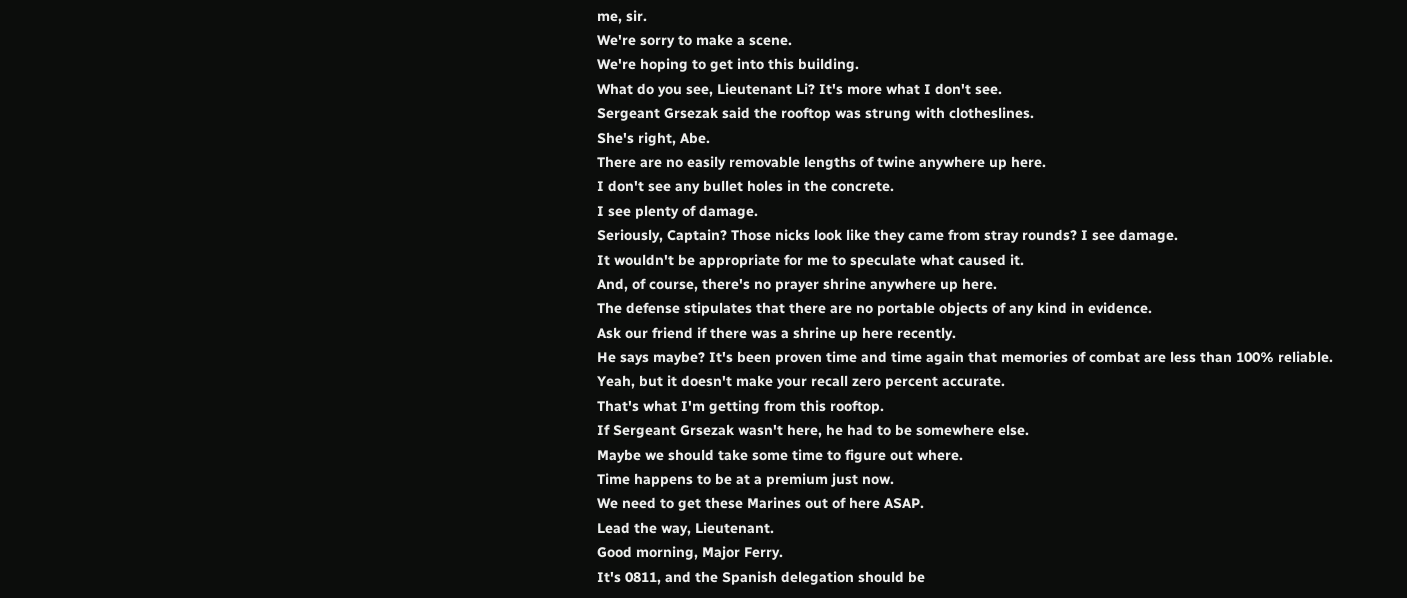me, sir.
We're sorry to make a scene.
We're hoping to get into this building.
What do you see, Lieutenant Li? It's more what I don't see.
Sergeant Grsezak said the rooftop was strung with clotheslines.
She's right, Abe.
There are no easily removable lengths of twine anywhere up here.
I don't see any bullet holes in the concrete.
I see plenty of damage.
Seriously, Captain? Those nicks look like they came from stray rounds? I see damage.
It wouldn't be appropriate for me to speculate what caused it.
And, of course, there's no prayer shrine anywhere up here.
The defense stipulates that there are no portable objects of any kind in evidence.
Ask our friend if there was a shrine up here recently.
He says maybe? It's been proven time and time again that memories of combat are less than 100% reliable.
Yeah, but it doesn't make your recall zero percent accurate.
That's what I'm getting from this rooftop.
If Sergeant Grsezak wasn't here, he had to be somewhere else.
Maybe we should take some time to figure out where.
Time happens to be at a premium just now.
We need to get these Marines out of here ASAP.
Lead the way, Lieutenant.
Good morning, Major Ferry.
It's 0811, and the Spanish delegation should be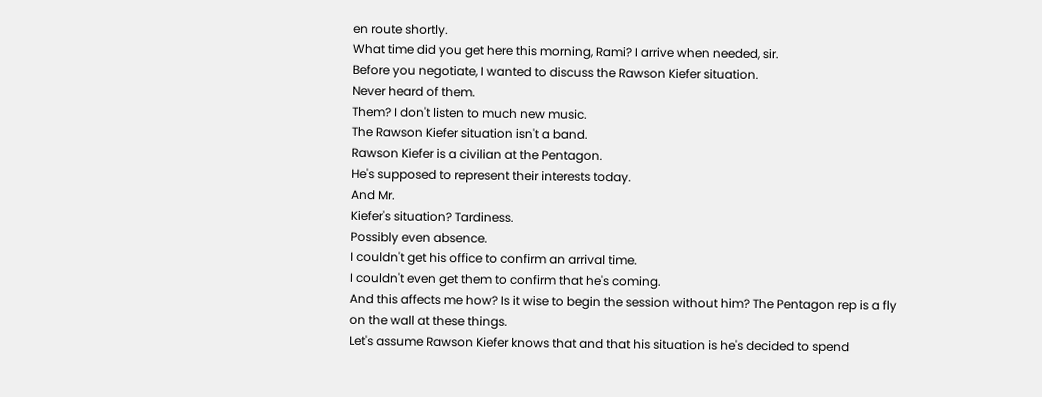en route shortly.
What time did you get here this morning, Rami? I arrive when needed, sir.
Before you negotiate, I wanted to discuss the Rawson Kiefer situation.
Never heard of them.
Them? I don't listen to much new music.
The Rawson Kiefer situation isn't a band.
Rawson Kiefer is a civilian at the Pentagon.
He's supposed to represent their interests today.
And Mr.
Kiefer's situation? Tardiness.
Possibly even absence.
I couldn't get his office to confirm an arrival time.
I couldn't even get them to confirm that he's coming.
And this affects me how? Is it wise to begin the session without him? The Pentagon rep is a fly on the wall at these things.
Let's assume Rawson Kiefer knows that and that his situation is he's decided to spend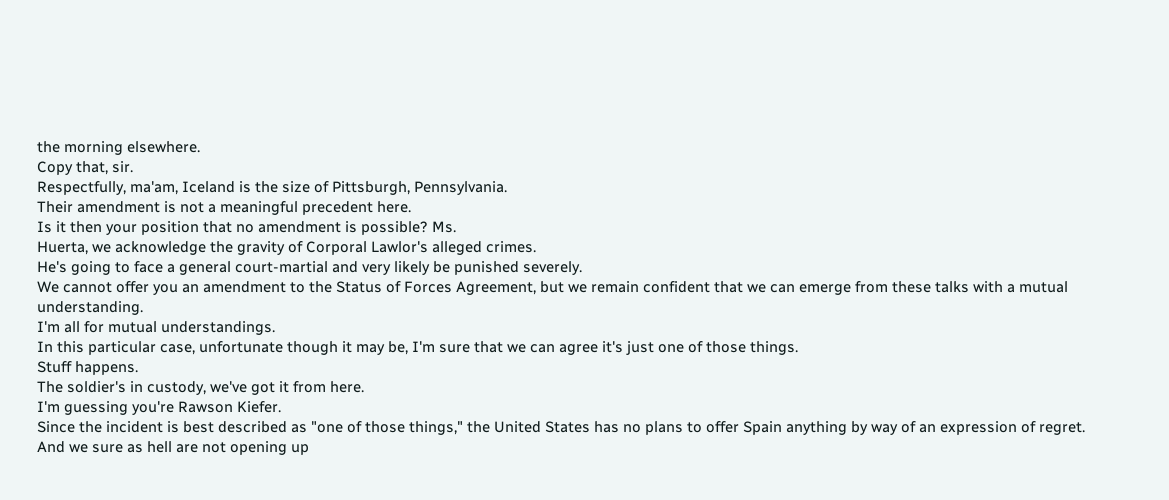the morning elsewhere.
Copy that, sir.
Respectfully, ma'am, Iceland is the size of Pittsburgh, Pennsylvania.
Their amendment is not a meaningful precedent here.
Is it then your position that no amendment is possible? Ms.
Huerta, we acknowledge the gravity of Corporal Lawlor's alleged crimes.
He's going to face a general court-martial and very likely be punished severely.
We cannot offer you an amendment to the Status of Forces Agreement, but we remain confident that we can emerge from these talks with a mutual understanding.
I'm all for mutual understandings.
In this particular case, unfortunate though it may be, I'm sure that we can agree it's just one of those things.
Stuff happens.
The soldier's in custody, we've got it from here.
I'm guessing you're Rawson Kiefer.
Since the incident is best described as "one of those things," the United States has no plans to offer Spain anything by way of an expression of regret.
And we sure as hell are not opening up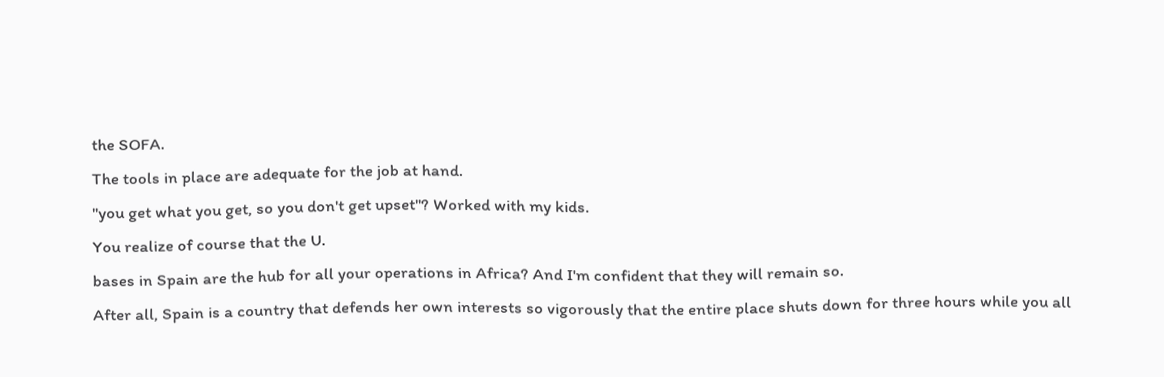the SOFA.
The tools in place are adequate for the job at hand.
"you get what you get, so you don't get upset"? Worked with my kids.
You realize of course that the U.
bases in Spain are the hub for all your operations in Africa? And I'm confident that they will remain so.
After all, Spain is a country that defends her own interests so vigorously that the entire place shuts down for three hours while you all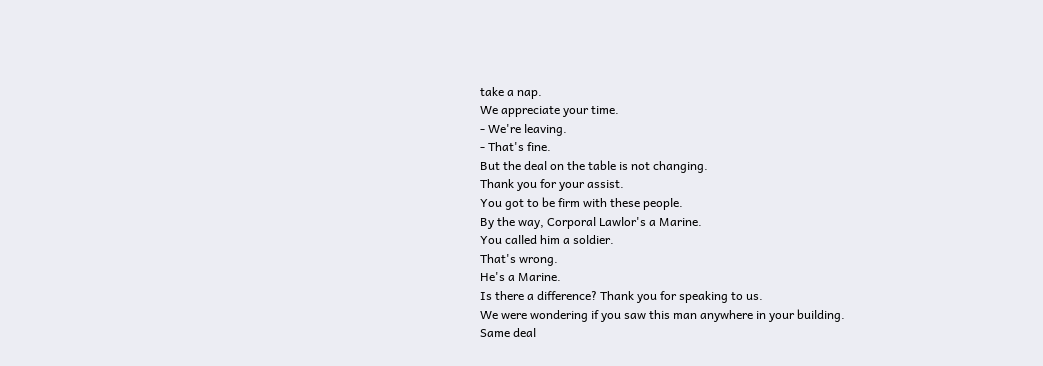take a nap.
We appreciate your time.
- We're leaving.
- That's fine.
But the deal on the table is not changing.
Thank you for your assist.
You got to be firm with these people.
By the way, Corporal Lawlor's a Marine.
You called him a soldier.
That's wrong.
He's a Marine.
Is there a difference? Thank you for speaking to us.
We were wondering if you saw this man anywhere in your building.
Same deal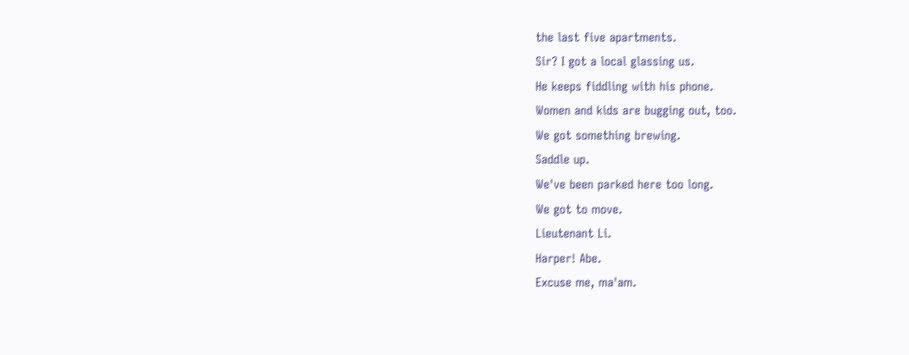the last five apartments.
Sir? I got a local glassing us.
He keeps fiddling with his phone.
Women and kids are bugging out, too.
We got something brewing.
Saddle up.
We've been parked here too long.
We got to move.
Lieutenant Li.
Harper! Abe.
Excuse me, ma'am.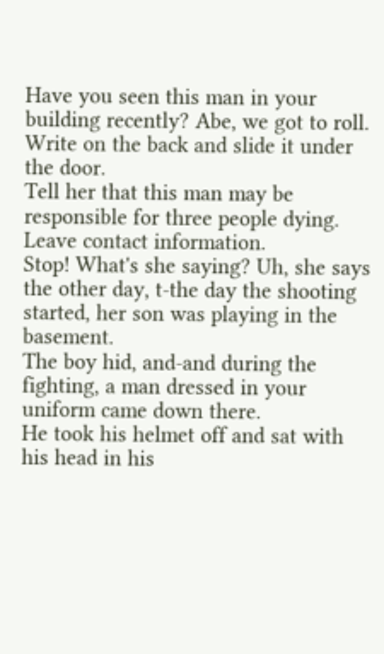Have you seen this man in your building recently? Abe, we got to roll.
Write on the back and slide it under the door.
Tell her that this man may be responsible for three people dying.
Leave contact information.
Stop! What's she saying? Uh, she says the other day, t-the day the shooting started, her son was playing in the basement.
The boy hid, and-and during the fighting, a man dressed in your uniform came down there.
He took his helmet off and sat with his head in his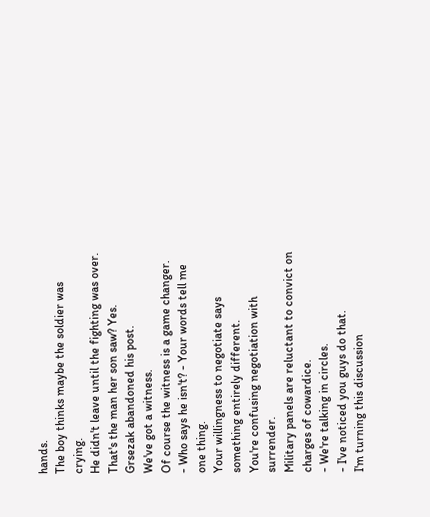hands.
The boy thinks maybe the soldier was crying.
He didn't leave until the fighting was over.
That's the man her son saw? Yes.
Grsezak abandoned his post.
We've got a witness.
Of course the witness is a game changer.
- Who says he isn't? - Your words tell me one thing.
Your willingness to negotiate says something entirely different.
You're confusing negotiation with surrender.
Military panels are reluctant to convict on charges of cowardice.
- We're talking in circles.
- I've noticed you guys do that.
I'm turning this discussion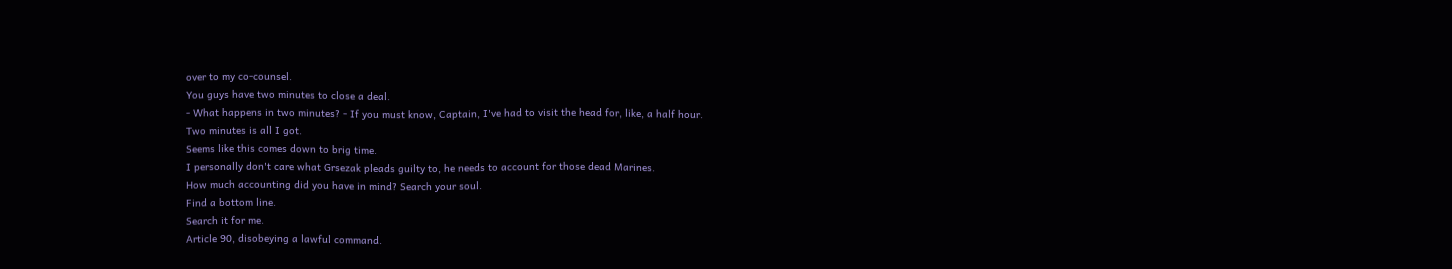over to my co-counsel.
You guys have two minutes to close a deal.
- What happens in two minutes? - If you must know, Captain, I've had to visit the head for, like, a half hour.
Two minutes is all I got.
Seems like this comes down to brig time.
I personally don't care what Grsezak pleads guilty to, he needs to account for those dead Marines.
How much accounting did you have in mind? Search your soul.
Find a bottom line.
Search it for me.
Article 90, disobeying a lawful command.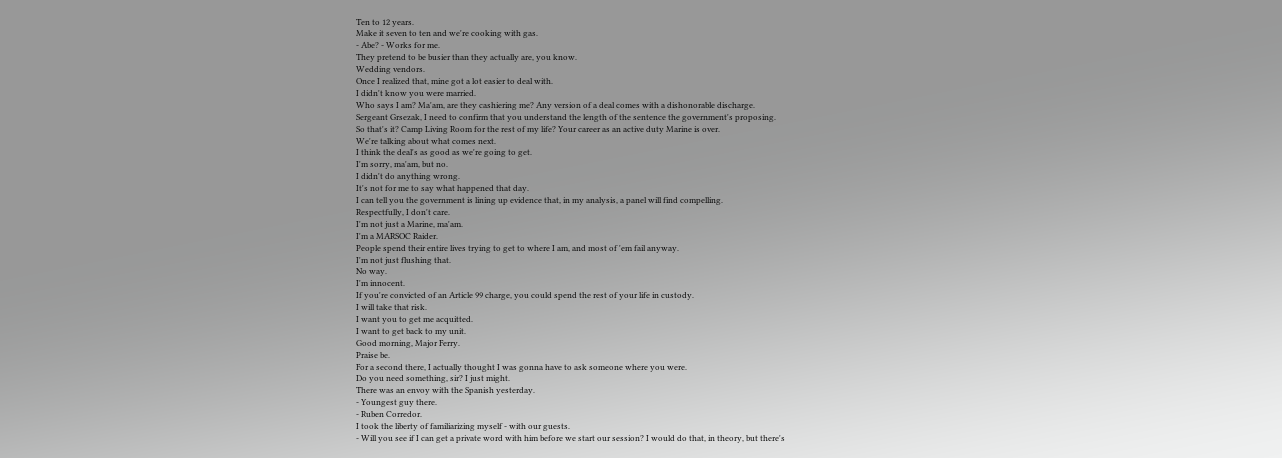Ten to 12 years.
Make it seven to ten and we're cooking with gas.
- Abe? - Works for me.
They pretend to be busier than they actually are, you know.
Wedding vendors.
Once I realized that, mine got a lot easier to deal with.
I didn't know you were married.
Who says I am? Ma'am, are they cashiering me? Any version of a deal comes with a dishonorable discharge.
Sergeant Grsezak, I need to confirm that you understand the length of the sentence the government's proposing.
So that's it? Camp Living Room for the rest of my life? Your career as an active duty Marine is over.
We're talking about what comes next.
I think the deal's as good as we're going to get.
I'm sorry, ma'am, but no.
I didn't do anything wrong.
It's not for me to say what happened that day.
I can tell you the government is lining up evidence that, in my analysis, a panel will find compelling.
Respectfully, I don't care.
I'm not just a Marine, ma'am.
I'm a MARSOC Raider.
People spend their entire lives trying to get to where I am, and most of 'em fail anyway.
I'm not just flushing that.
No way.
I'm innocent.
If you're convicted of an Article 99 charge, you could spend the rest of your life in custody.
I will take that risk.
I want you to get me acquitted.
I want to get back to my unit.
Good morning, Major Ferry.
Praise be.
For a second there, I actually thought I was gonna have to ask someone where you were.
Do you need something, sir? I just might.
There was an envoy with the Spanish yesterday.
- Youngest guy there.
- Ruben Corredor.
I took the liberty of familiarizing myself - with our guests.
- Will you see if I can get a private word with him before we start our session? I would do that, in theory, but there's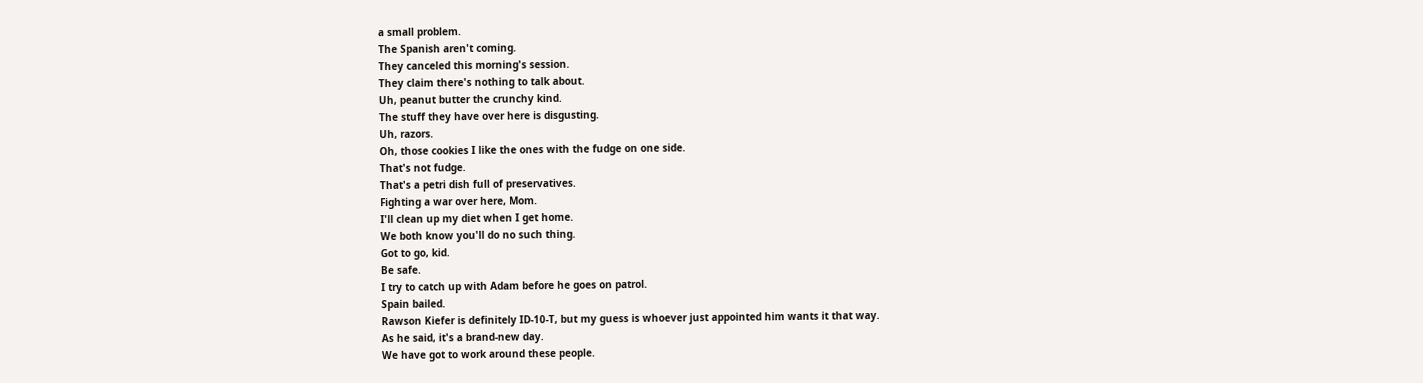a small problem.
The Spanish aren't coming.
They canceled this morning's session.
They claim there's nothing to talk about.
Uh, peanut butter the crunchy kind.
The stuff they have over here is disgusting.
Uh, razors.
Oh, those cookies I like the ones with the fudge on one side.
That's not fudge.
That's a petri dish full of preservatives.
Fighting a war over here, Mom.
I'll clean up my diet when I get home.
We both know you'll do no such thing.
Got to go, kid.
Be safe.
I try to catch up with Adam before he goes on patrol.
Spain bailed.
Rawson Kiefer is definitely ID-10-T, but my guess is whoever just appointed him wants it that way.
As he said, it's a brand-new day.
We have got to work around these people.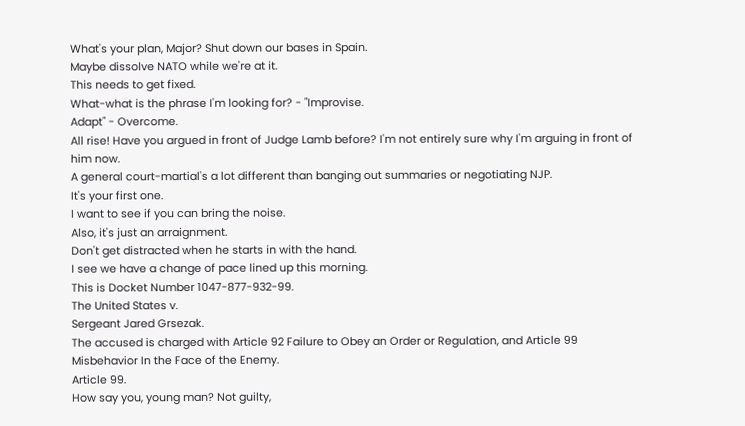What's your plan, Major? Shut down our bases in Spain.
Maybe dissolve NATO while we're at it.
This needs to get fixed.
What-what is the phrase I'm looking for? - "Improvise.
Adapt" - Overcome.
All rise! Have you argued in front of Judge Lamb before? I'm not entirely sure why I'm arguing in front of him now.
A general court-martial's a lot different than banging out summaries or negotiating NJP.
It's your first one.
I want to see if you can bring the noise.
Also, it's just an arraignment.
Don't get distracted when he starts in with the hand.
I see we have a change of pace lined up this morning.
This is Docket Number 1047-877-932-99.
The United States v.
Sergeant Jared Grsezak.
The accused is charged with Article 92 Failure to Obey an Order or Regulation, and Article 99 Misbehavior In the Face of the Enemy.
Article 99.
How say you, young man? Not guilty,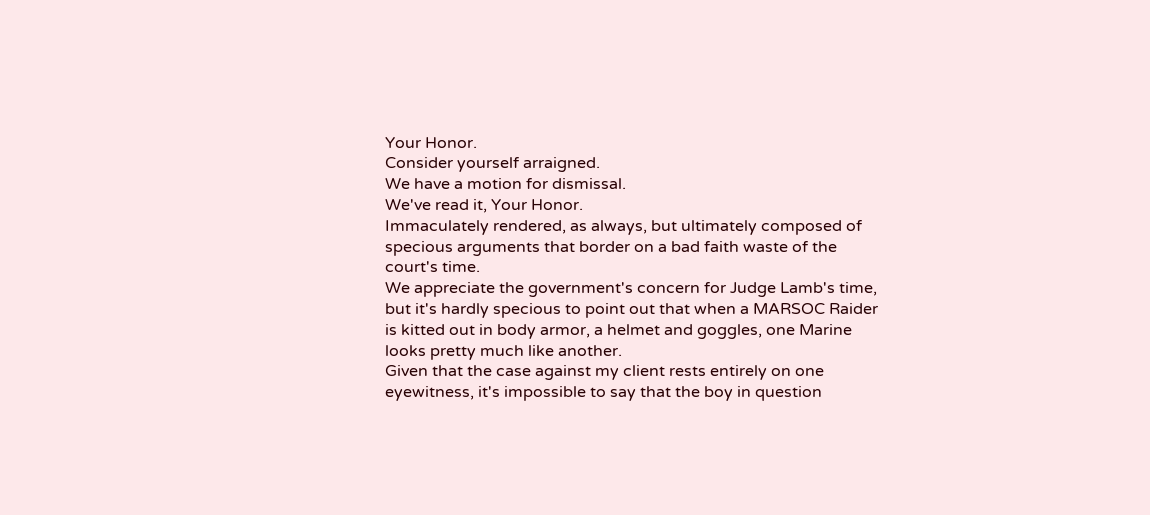Your Honor.
Consider yourself arraigned.
We have a motion for dismissal.
We've read it, Your Honor.
Immaculately rendered, as always, but ultimately composed of specious arguments that border on a bad faith waste of the court's time.
We appreciate the government's concern for Judge Lamb's time, but it's hardly specious to point out that when a MARSOC Raider is kitted out in body armor, a helmet and goggles, one Marine looks pretty much like another.
Given that the case against my client rests entirely on one eyewitness, it's impossible to say that the boy in question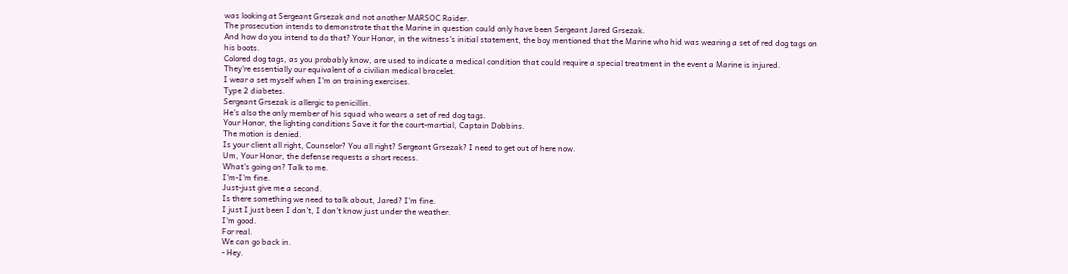was looking at Sergeant Grsezak and not another MARSOC Raider.
The prosecution intends to demonstrate that the Marine in question could only have been Sergeant Jared Grsezak.
And how do you intend to do that? Your Honor, in the witness's initial statement, the boy mentioned that the Marine who hid was wearing a set of red dog tags on his boots.
Colored dog tags, as you probably know, are used to indicate a medical condition that could require a special treatment in the event a Marine is injured.
They're essentially our equivalent of a civilian medical bracelet.
I wear a set myself when I'm on training exercises.
Type 2 diabetes.
Sergeant Grsezak is allergic to penicillin.
He's also the only member of his squad who wears a set of red dog tags.
Your Honor, the lighting conditions Save it for the court-martial, Captain Dobbins.
The motion is denied.
Is your client all right, Counselor? You all right? Sergeant Grsezak? I need to get out of here now.
Um, Your Honor, the defense requests a short recess.
What's going on? Talk to me.
I'm-I'm fine.
Just-just give me a second.
Is there something we need to talk about, Jared? I'm fine.
I just I just been I don't, I don't know just under the weather.
I'm good.
For real.
We can go back in.
- Hey.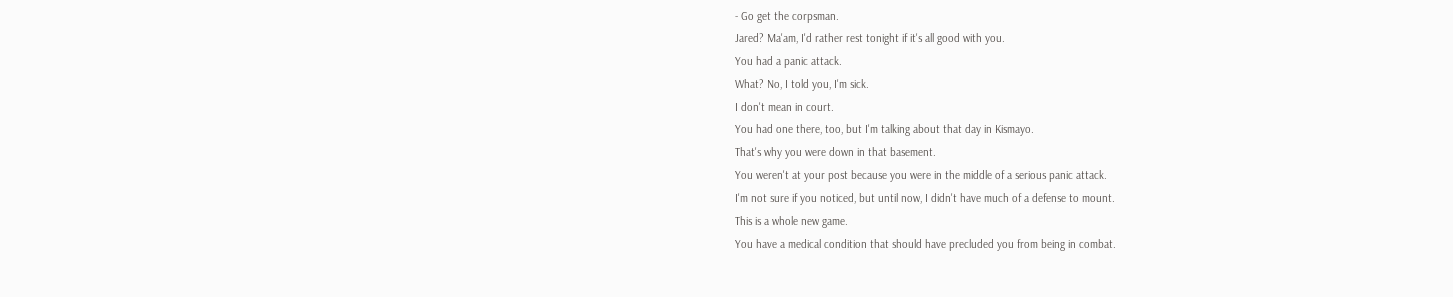- Go get the corpsman.
Jared? Ma'am, I'd rather rest tonight if it's all good with you.
You had a panic attack.
What? No, I told you, I'm sick.
I don't mean in court.
You had one there, too, but I'm talking about that day in Kismayo.
That's why you were down in that basement.
You weren't at your post because you were in the middle of a serious panic attack.
I'm not sure if you noticed, but until now, I didn't have much of a defense to mount.
This is a whole new game.
You have a medical condition that should have precluded you from being in combat.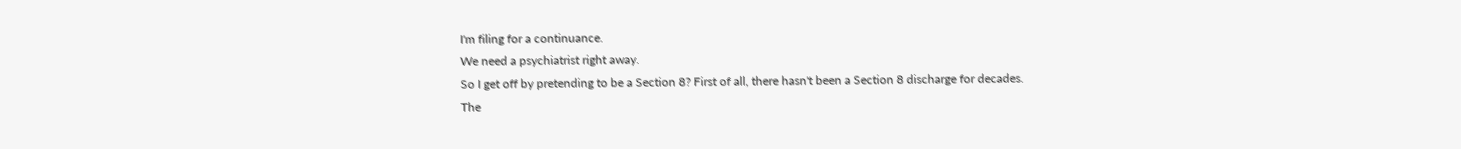I'm filing for a continuance.
We need a psychiatrist right away.
So I get off by pretending to be a Section 8? First of all, there hasn't been a Section 8 discharge for decades.
The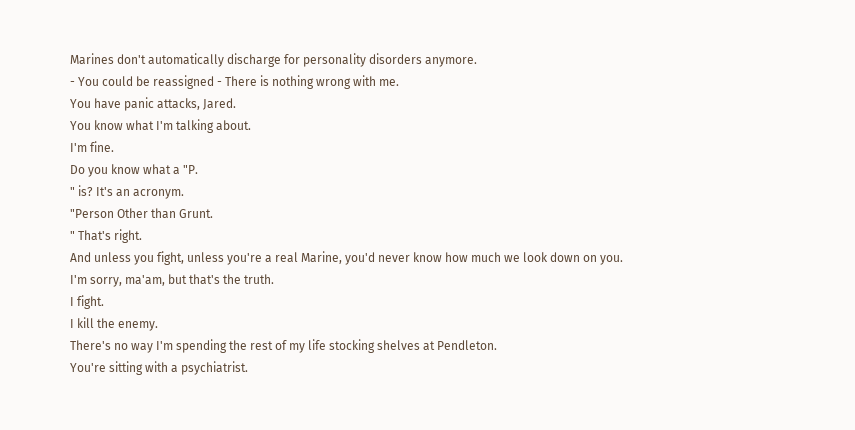Marines don't automatically discharge for personality disorders anymore.
- You could be reassigned - There is nothing wrong with me.
You have panic attacks, Jared.
You know what I'm talking about.
I'm fine.
Do you know what a "P.
" is? It's an acronym.
"Person Other than Grunt.
" That's right.
And unless you fight, unless you're a real Marine, you'd never know how much we look down on you.
I'm sorry, ma'am, but that's the truth.
I fight.
I kill the enemy.
There's no way I'm spending the rest of my life stocking shelves at Pendleton.
You're sitting with a psychiatrist.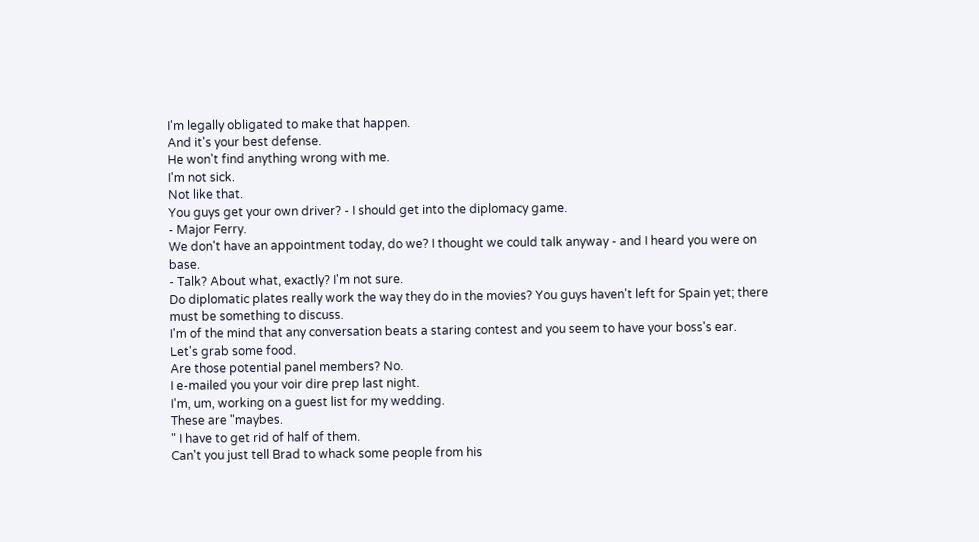I'm legally obligated to make that happen.
And it's your best defense.
He won't find anything wrong with me.
I'm not sick.
Not like that.
You guys get your own driver? - I should get into the diplomacy game.
- Major Ferry.
We don't have an appointment today, do we? I thought we could talk anyway - and I heard you were on base.
- Talk? About what, exactly? I'm not sure.
Do diplomatic plates really work the way they do in the movies? You guys haven't left for Spain yet; there must be something to discuss.
I'm of the mind that any conversation beats a staring contest and you seem to have your boss's ear.
Let's grab some food.
Are those potential panel members? No.
I e-mailed you your voir dire prep last night.
I'm, um, working on a guest list for my wedding.
These are "maybes.
" I have to get rid of half of them.
Can't you just tell Brad to whack some people from his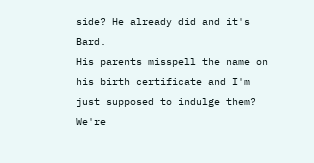side? He already did and it's Bard.
His parents misspell the name on his birth certificate and I'm just supposed to indulge them? We're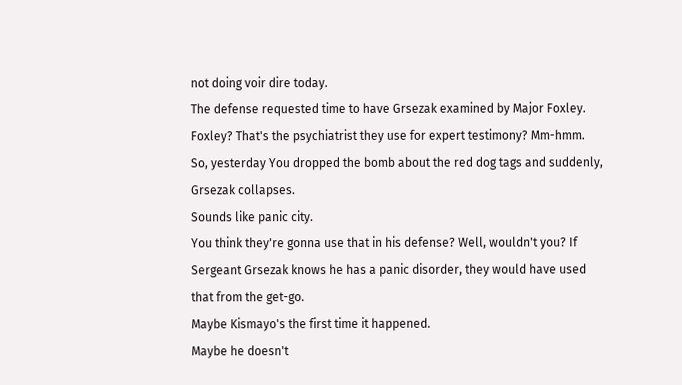not doing voir dire today.
The defense requested time to have Grsezak examined by Major Foxley.
Foxley? That's the psychiatrist they use for expert testimony? Mm-hmm.
So, yesterday You dropped the bomb about the red dog tags and suddenly, Grsezak collapses.
Sounds like panic city.
You think they're gonna use that in his defense? Well, wouldn't you? If Sergeant Grsezak knows he has a panic disorder, they would have used that from the get-go.
Maybe Kismayo's the first time it happened.
Maybe he doesn't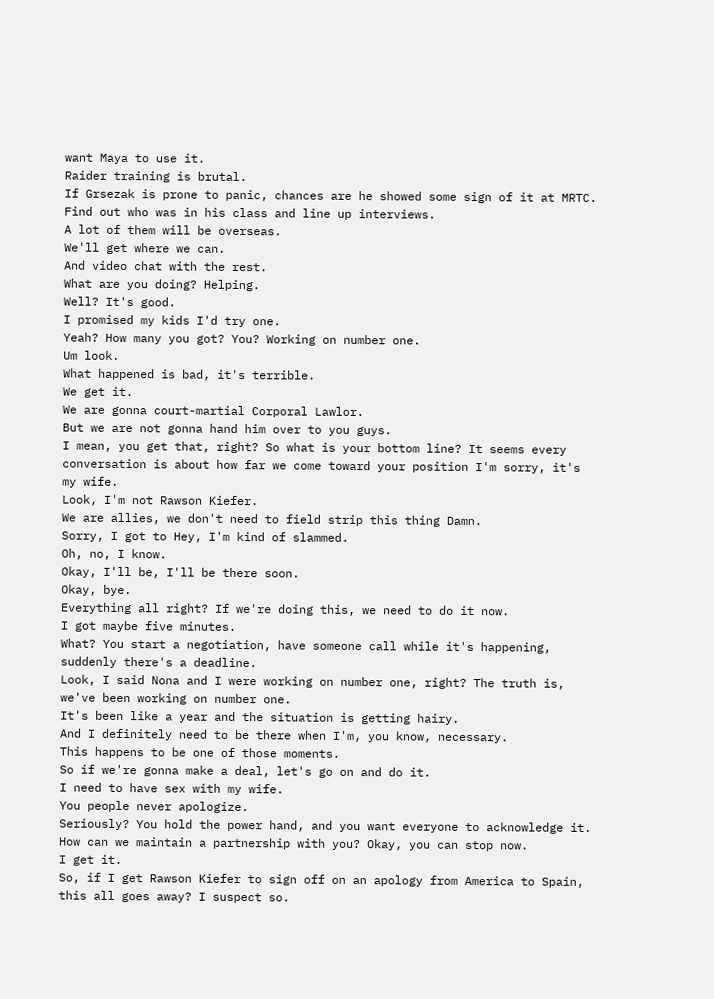want Maya to use it.
Raider training is brutal.
If Grsezak is prone to panic, chances are he showed some sign of it at MRTC.
Find out who was in his class and line up interviews.
A lot of them will be overseas.
We'll get where we can.
And video chat with the rest.
What are you doing? Helping.
Well? It's good.
I promised my kids I'd try one.
Yeah? How many you got? You? Working on number one.
Um look.
What happened is bad, it's terrible.
We get it.
We are gonna court-martial Corporal Lawlor.
But we are not gonna hand him over to you guys.
I mean, you get that, right? So what is your bottom line? It seems every conversation is about how far we come toward your position I'm sorry, it's my wife.
Look, I'm not Rawson Kiefer.
We are allies, we don't need to field strip this thing Damn.
Sorry, I got to Hey, I'm kind of slammed.
Oh, no, I know.
Okay, I'll be, I'll be there soon.
Okay, bye.
Everything all right? If we're doing this, we need to do it now.
I got maybe five minutes.
What? You start a negotiation, have someone call while it's happening, suddenly there's a deadline.
Look, I said Nona and I were working on number one, right? The truth is, we've been working on number one.
It's been like a year and the situation is getting hairy.
And I definitely need to be there when I'm, you know, necessary.
This happens to be one of those moments.
So if we're gonna make a deal, let's go on and do it.
I need to have sex with my wife.
You people never apologize.
Seriously? You hold the power hand, and you want everyone to acknowledge it.
How can we maintain a partnership with you? Okay, you can stop now.
I get it.
So, if I get Rawson Kiefer to sign off on an apology from America to Spain, this all goes away? I suspect so.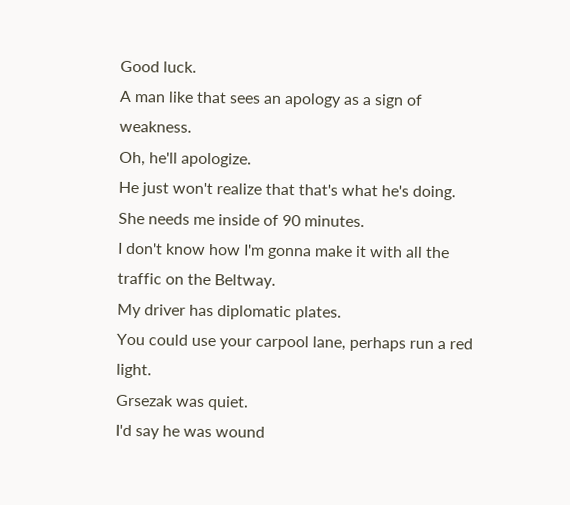Good luck.
A man like that sees an apology as a sign of weakness.
Oh, he'll apologize.
He just won't realize that that's what he's doing.
She needs me inside of 90 minutes.
I don't know how I'm gonna make it with all the traffic on the Beltway.
My driver has diplomatic plates.
You could use your carpool lane, perhaps run a red light.
Grsezak was quiet.
I'd say he was wound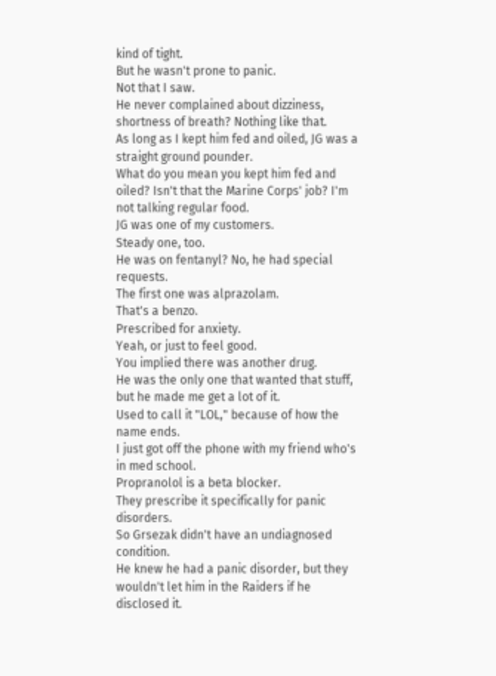kind of tight.
But he wasn't prone to panic.
Not that I saw.
He never complained about dizziness, shortness of breath? Nothing like that.
As long as I kept him fed and oiled, JG was a straight ground pounder.
What do you mean you kept him fed and oiled? Isn't that the Marine Corps' job? I'm not talking regular food.
JG was one of my customers.
Steady one, too.
He was on fentanyl? No, he had special requests.
The first one was alprazolam.
That's a benzo.
Prescribed for anxiety.
Yeah, or just to feel good.
You implied there was another drug.
He was the only one that wanted that stuff, but he made me get a lot of it.
Used to call it "LOL," because of how the name ends.
I just got off the phone with my friend who's in med school.
Propranolol is a beta blocker.
They prescribe it specifically for panic disorders.
So Grsezak didn't have an undiagnosed condition.
He knew he had a panic disorder, but they wouldn't let him in the Raiders if he disclosed it.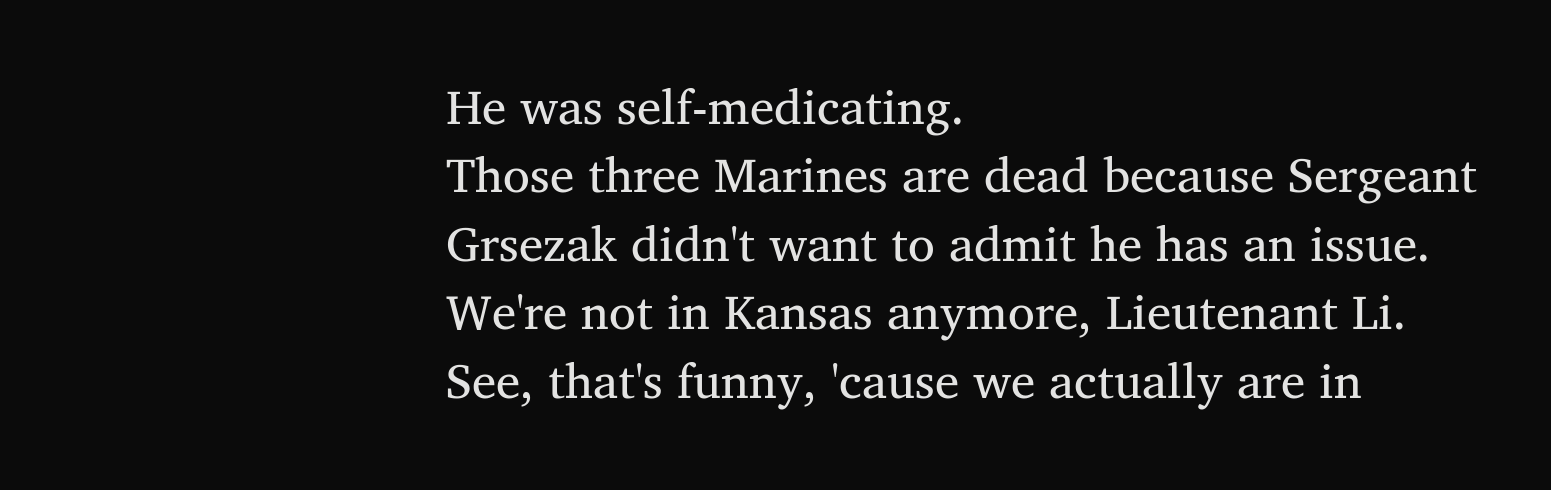He was self-medicating.
Those three Marines are dead because Sergeant Grsezak didn't want to admit he has an issue.
We're not in Kansas anymore, Lieutenant Li.
See, that's funny, 'cause we actually are in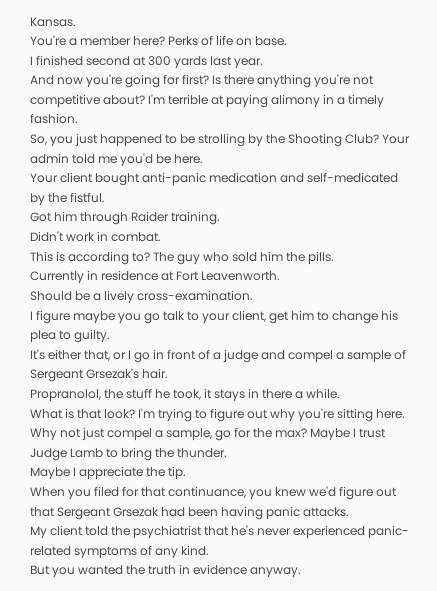Kansas.
You're a member here? Perks of life on base.
I finished second at 300 yards last year.
And now you're going for first? Is there anything you're not competitive about? I'm terrible at paying alimony in a timely fashion.
So, you just happened to be strolling by the Shooting Club? Your admin told me you'd be here.
Your client bought anti-panic medication and self-medicated by the fistful.
Got him through Raider training.
Didn't work in combat.
This is according to? The guy who sold him the pills.
Currently in residence at Fort Leavenworth.
Should be a lively cross-examination.
I figure maybe you go talk to your client, get him to change his plea to guilty.
It's either that, or I go in front of a judge and compel a sample of Sergeant Grsezak's hair.
Propranolol, the stuff he took, it stays in there a while.
What is that look? I'm trying to figure out why you're sitting here.
Why not just compel a sample, go for the max? Maybe I trust Judge Lamb to bring the thunder.
Maybe I appreciate the tip.
When you filed for that continuance, you knew we'd figure out that Sergeant Grsezak had been having panic attacks.
My client told the psychiatrist that he's never experienced panic-related symptoms of any kind.
But you wanted the truth in evidence anyway.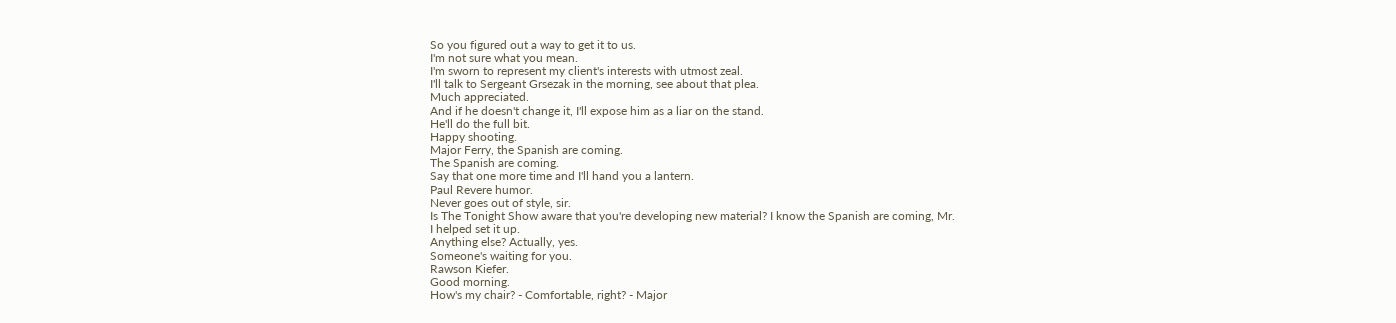So you figured out a way to get it to us.
I'm not sure what you mean.
I'm sworn to represent my client's interests with utmost zeal.
I'll talk to Sergeant Grsezak in the morning, see about that plea.
Much appreciated.
And if he doesn't change it, I'll expose him as a liar on the stand.
He'll do the full bit.
Happy shooting.
Major Ferry, the Spanish are coming.
The Spanish are coming.
Say that one more time and I'll hand you a lantern.
Paul Revere humor.
Never goes out of style, sir.
Is The Tonight Show aware that you're developing new material? I know the Spanish are coming, Mr.
I helped set it up.
Anything else? Actually, yes.
Someone's waiting for you.
Rawson Kiefer.
Good morning.
How's my chair? - Comfortable, right? - Major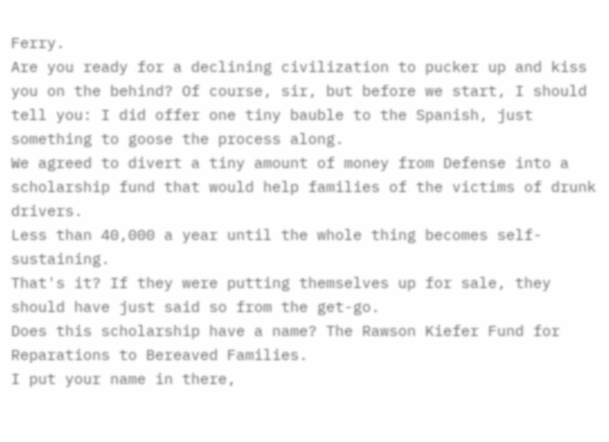Ferry.
Are you ready for a declining civilization to pucker up and kiss you on the behind? Of course, sir, but before we start, I should tell you: I did offer one tiny bauble to the Spanish, just something to goose the process along.
We agreed to divert a tiny amount of money from Defense into a scholarship fund that would help families of the victims of drunk drivers.
Less than 40,000 a year until the whole thing becomes self-sustaining.
That's it? If they were putting themselves up for sale, they should have just said so from the get-go.
Does this scholarship have a name? The Rawson Kiefer Fund for Reparations to Bereaved Families.
I put your name in there,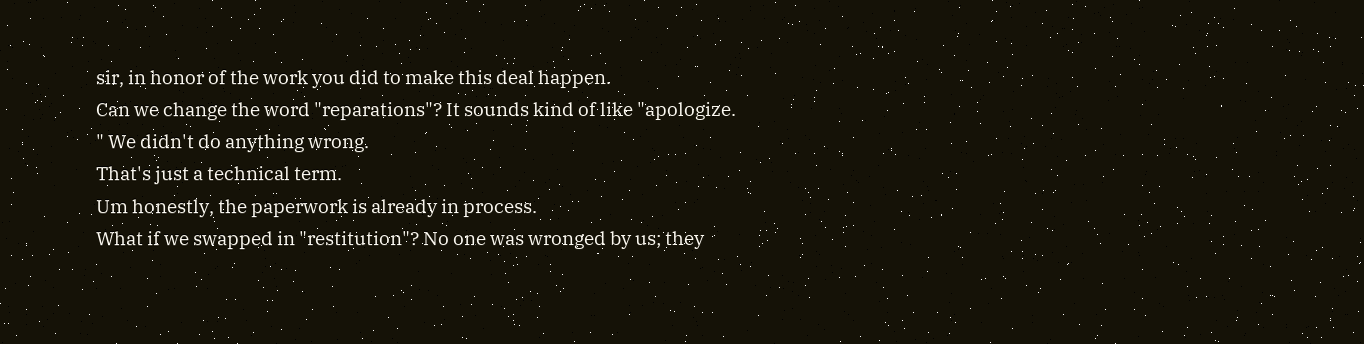sir, in honor of the work you did to make this deal happen.
Can we change the word "reparations"? It sounds kind of like "apologize.
" We didn't do anything wrong.
That's just a technical term.
Um honestly, the paperwork is already in process.
What if we swapped in "restitution"? No one was wronged by us; they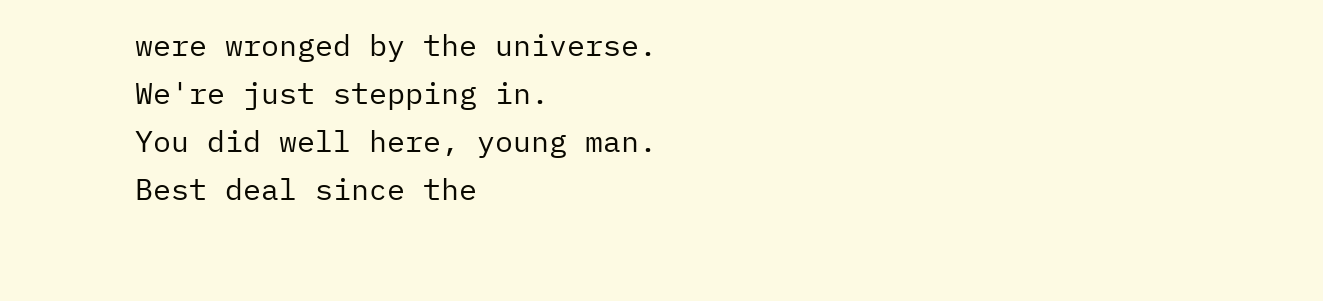were wronged by the universe.
We're just stepping in.
You did well here, young man.
Best deal since the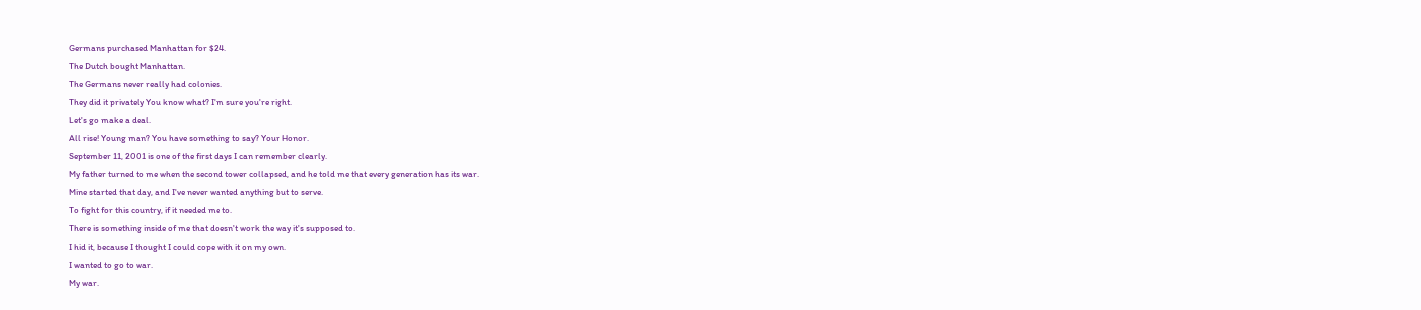Germans purchased Manhattan for $24.
The Dutch bought Manhattan.
The Germans never really had colonies.
They did it privately You know what? I'm sure you're right.
Let's go make a deal.
All rise! Young man? You have something to say? Your Honor.
September 11, 2001 is one of the first days I can remember clearly.
My father turned to me when the second tower collapsed, and he told me that every generation has its war.
Mine started that day, and I've never wanted anything but to serve.
To fight for this country, if it needed me to.
There is something inside of me that doesn't work the way it's supposed to.
I hid it, because I thought I could cope with it on my own.
I wanted to go to war.
My war.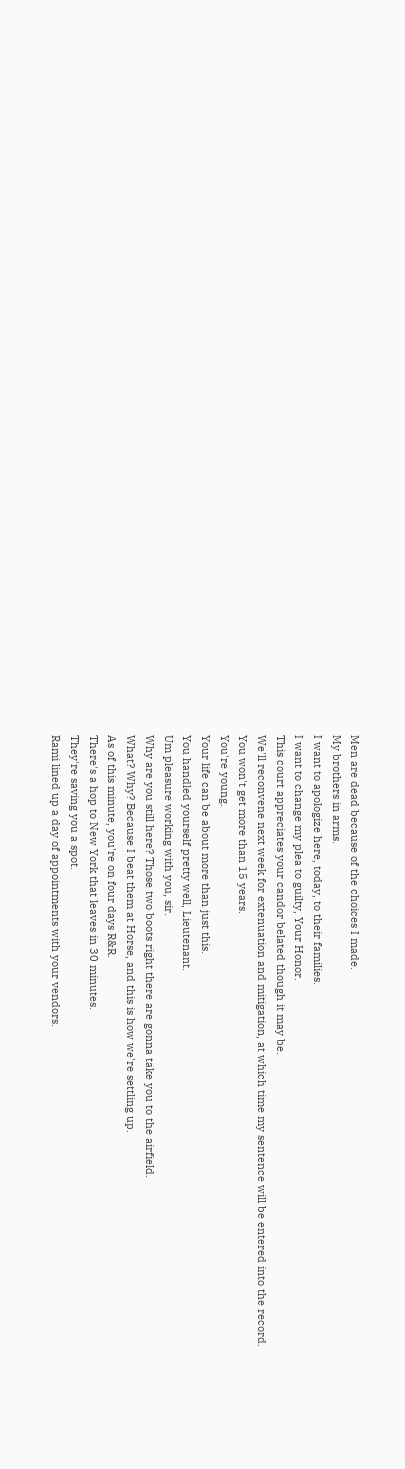Men are dead because of the choices I made.
My brothers in arms.
I want to apologize here, today, to their families.
I want to change my plea to guilty, Your Honor.
This court appreciates your candor belated though it may be.
We'll reconvene next week for extenuation and mitigation, at which time my sentence will be entered into the record.
You won't get more than 15 years.
You're young.
Your life can be about more than just this.
You handled yourself pretty well, Lieutenant.
Um pleasure working with you, sir.
Why are you still here? Those two boots right there are gonna take you to the airfield.
What? Why? Because I beat them at Horse, and this is how we're settling up.
As of this minute, you're on four days R&R.
There's a hop to New York that leaves in 30 minutes.
They're saving you a spot.
Rami lined up a day of appointments with your vendors.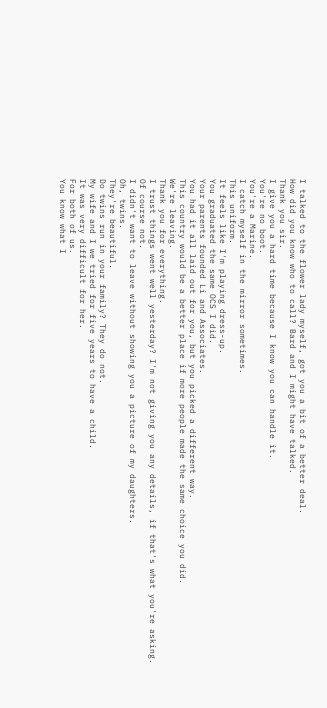I talked to the flower lady myself, got you a bit of a better deal.
How did you know who to call? Bard and I might have talked.
Thank you sir.
I give you a hard time because I know you can handle it.
You're no boot.
You're a Marine.
I catch myself in the mirror sometimes.
This uniform.
It feels like I'm playing dress-up.
You graduated the same OCS I did.
Your parents founded Li and Associates.
You had it all laid out for you, but you picked a different way.
This country would be a better place if more people made the same choice you did.
We're leaving.
Thank you for everything.
I trust things went well yesterday? I'm not giving you any details, if that's what you're asking.
Of course not.
I didn't want to leave without showing you a picture of my daughters.
Oh, twins.
They're beautiful.
Do twins run in your family? They do not.
My wife and I we tried for five years to have a child.
It was very difficult for her.
For both of us.
You know what I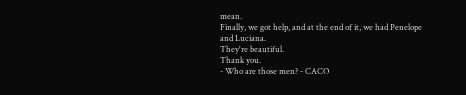mean.
Finally, we got help, and at the end of it, we had Penelope and Luciana.
They're beautiful.
Thank you.
- Who are those men? - CACO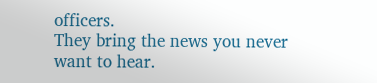officers.
They bring the news you never want to hear.